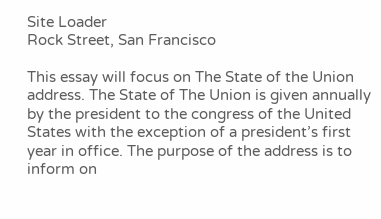Site Loader
Rock Street, San Francisco

This essay will focus on The State of the Union address. The State of The Union is given annually by the president to the congress of the United States with the exception of a president’s first year in office. The purpose of the address is to inform on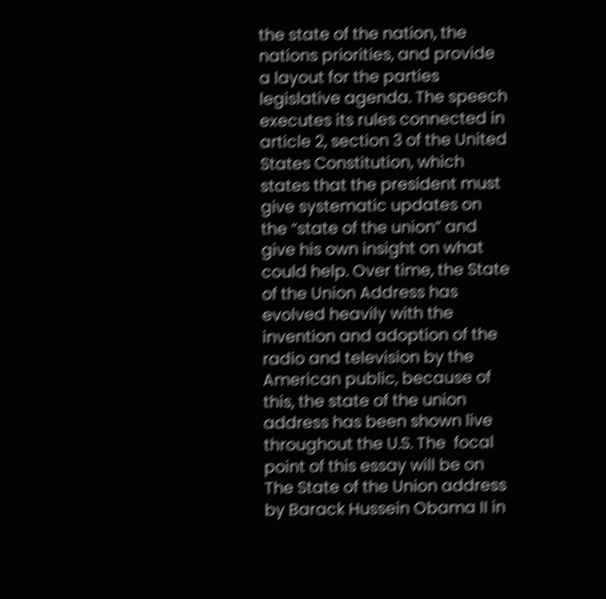the state of the nation, the nations priorities, and provide a layout for the parties legislative agenda. The speech executes its rules connected in article 2, section 3 of the United States Constitution, which states that the president must give systematic updates on the “state of the union” and give his own insight on what could help. Over time, the State of the Union Address has evolved heavily with the invention and adoption of the radio and television by the American public, because of this, the state of the union address has been shown live throughout the U.S. The  focal point of this essay will be on  The State of the Union address by Barack Hussein Obama II in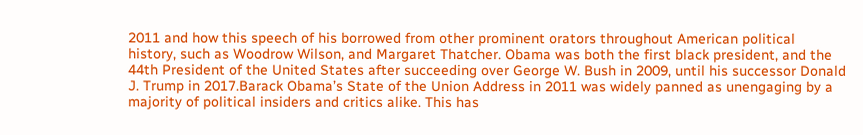2011 and how this speech of his borrowed from other prominent orators throughout American political history, such as Woodrow Wilson, and Margaret Thatcher. Obama was both the first black president, and the 44th President of the United States after succeeding over George W. Bush in 2009, until his successor Donald J. Trump in 2017.Barack Obama’s State of the Union Address in 2011 was widely panned as unengaging by a majority of political insiders and critics alike. This has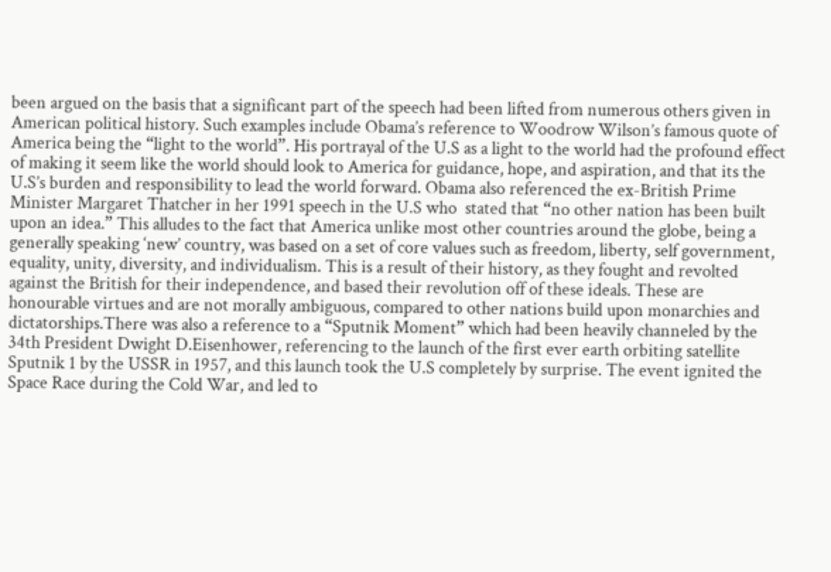been argued on the basis that a significant part of the speech had been lifted from numerous others given in American political history. Such examples include Obama’s reference to Woodrow Wilson’s famous quote of America being the “light to the world”. His portrayal of the U.S as a light to the world had the profound effect of making it seem like the world should look to America for guidance, hope, and aspiration, and that its the U.S’s burden and responsibility to lead the world forward. Obama also referenced the ex-British Prime Minister Margaret Thatcher in her 1991 speech in the U.S who  stated that “no other nation has been built upon an idea.” This alludes to the fact that America unlike most other countries around the globe, being a generally speaking ‘new’ country, was based on a set of core values such as freedom, liberty, self government, equality, unity, diversity, and individualism. This is a result of their history, as they fought and revolted against the British for their independence, and based their revolution off of these ideals. These are honourable virtues and are not morally ambiguous, compared to other nations build upon monarchies and dictatorships.There was also a reference to a “Sputnik Moment” which had been heavily channeled by the 34th President Dwight D.Eisenhower, referencing to the launch of the first ever earth orbiting satellite Sputnik 1 by the USSR in 1957, and this launch took the U.S completely by surprise. The event ignited the Space Race during the Cold War, and led to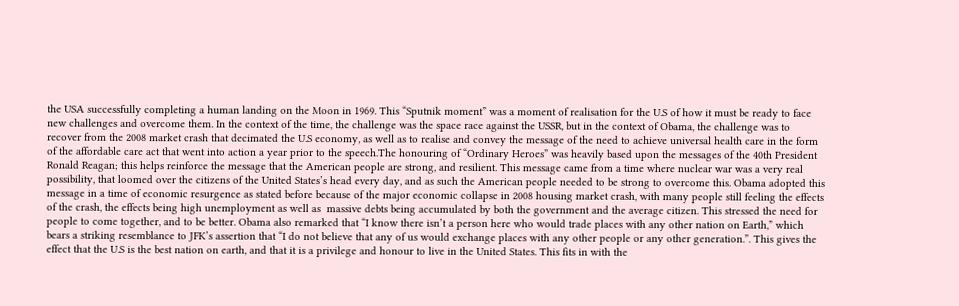the USA successfully completing a human landing on the Moon in 1969. This “Sputnik moment” was a moment of realisation for the U.S of how it must be ready to face new challenges and overcome them. In the context of the time, the challenge was the space race against the USSR, but in the context of Obama, the challenge was to recover from the 2008 market crash that decimated the U.S economy, as well as to realise and convey the message of the need to achieve universal health care in the form of the affordable care act that went into action a year prior to the speech.The honouring of “Ordinary Heroes” was heavily based upon the messages of the 40th President Ronald Reagan; this helps reinforce the message that the American people are strong, and resilient. This message came from a time where nuclear war was a very real possibility, that loomed over the citizens of the United States’s head every day, and as such the American people needed to be strong to overcome this. Obama adopted this message in a time of economic resurgence as stated before because of the major economic collapse in 2008 housing market crash, with many people still feeling the effects of the crash, the effects being high unemployment as well as  massive debts being accumulated by both the government and the average citizen. This stressed the need for people to come together, and to be better. Obama also remarked that “I know there isn’t a person here who would trade places with any other nation on Earth,” which bears a striking resemblance to JFK’s assertion that “I do not believe that any of us would exchange places with any other people or any other generation.”. This gives the effect that the U.S is the best nation on earth, and that it is a privilege and honour to live in the United States. This fits in with the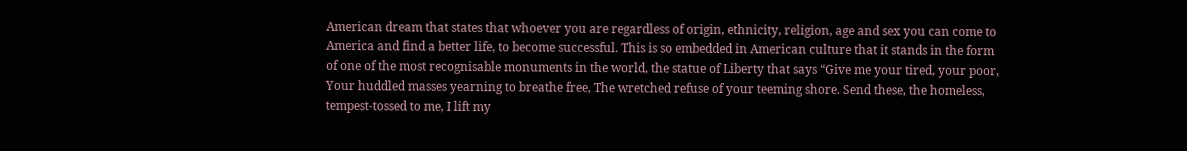American dream that states that whoever you are regardless of origin, ethnicity, religion, age and sex you can come to America and find a better life, to become successful. This is so embedded in American culture that it stands in the form of one of the most recognisable monuments in the world, the statue of Liberty that says “Give me your tired, your poor, Your huddled masses yearning to breathe free, The wretched refuse of your teeming shore. Send these, the homeless, tempest-tossed to me, I lift my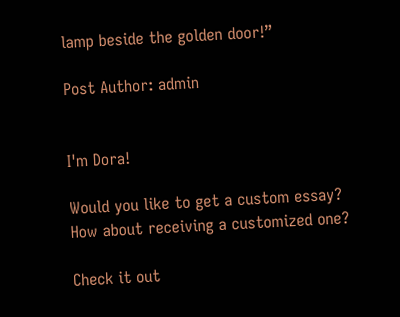lamp beside the golden door!”

Post Author: admin


I'm Dora!

Would you like to get a custom essay? How about receiving a customized one?

Check it out